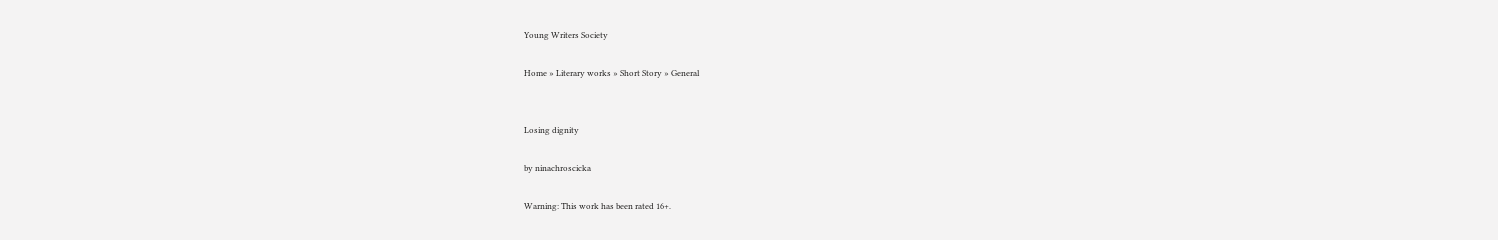Young Writers Society

Home » Literary works » Short Story » General


Losing dignity

by ninachroscicka

Warning: This work has been rated 16+.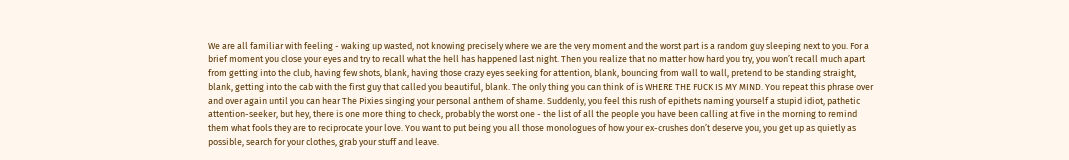We are all familiar with feeling - waking up wasted, not knowing precisely where we are the very moment and the worst part is a random guy sleeping next to you. For a brief moment you close your eyes and try to recall what the hell has happened last night. Then you realize that no matter how hard you try, you won’t recall much apart from getting into the club, having few shots, blank, having those crazy eyes seeking for attention, blank, bouncing from wall to wall, pretend to be standing straight, blank, getting into the cab with the first guy that called you beautiful, blank. The only thing you can think of is WHERE THE FUCK IS MY MIND. You repeat this phrase over and over again until you can hear The Pixies singing your personal anthem of shame. Suddenly, you feel this rush of epithets naming yourself a stupid idiot, pathetic attention-seeker, but hey, there is one more thing to check, probably the worst one - the list of all the people you have been calling at five in the morning to remind them what fools they are to reciprocate your love. You want to put being you all those monologues of how your ex-crushes don’t deserve you, you get up as quietly as possible, search for your clothes, grab your stuff and leave.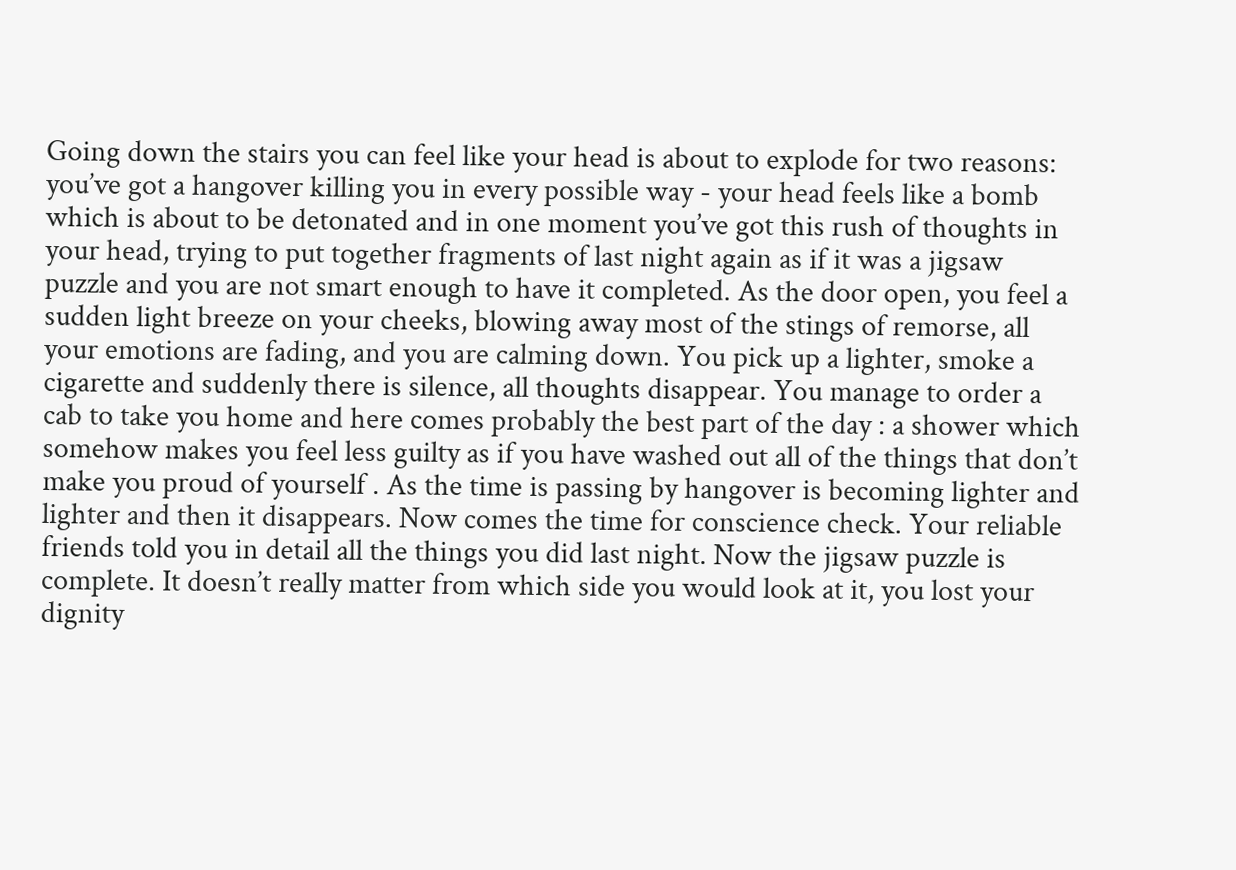Going down the stairs you can feel like your head is about to explode for two reasons: you’ve got a hangover killing you in every possible way - your head feels like a bomb which is about to be detonated and in one moment you’ve got this rush of thoughts in your head, trying to put together fragments of last night again as if it was a jigsaw puzzle and you are not smart enough to have it completed. As the door open, you feel a sudden light breeze on your cheeks, blowing away most of the stings of remorse, all your emotions are fading, and you are calming down. You pick up a lighter, smoke a cigarette and suddenly there is silence, all thoughts disappear. You manage to order a cab to take you home and here comes probably the best part of the day : a shower which somehow makes you feel less guilty as if you have washed out all of the things that don’t make you proud of yourself . As the time is passing by hangover is becoming lighter and lighter and then it disappears. Now comes the time for conscience check. Your reliable friends told you in detail all the things you did last night. Now the jigsaw puzzle is complete. It doesn’t really matter from which side you would look at it, you lost your dignity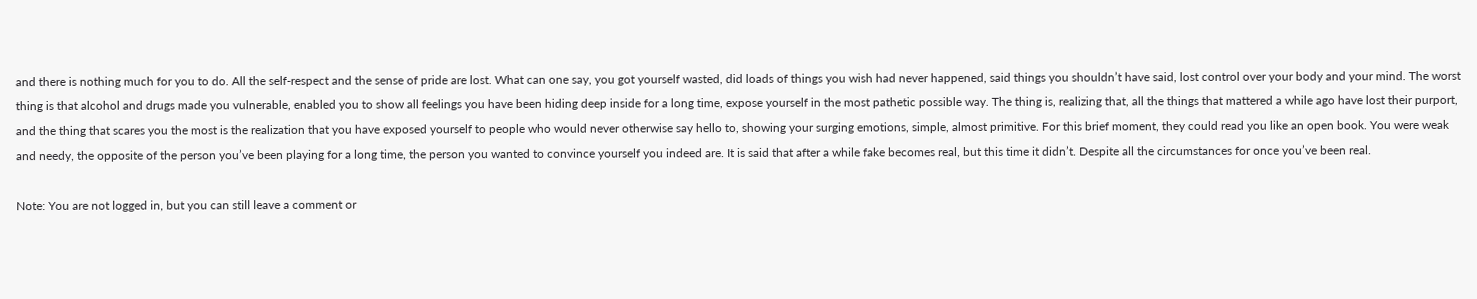and there is nothing much for you to do. All the self-respect and the sense of pride are lost. What can one say, you got yourself wasted, did loads of things you wish had never happened, said things you shouldn’t have said, lost control over your body and your mind. The worst thing is that alcohol and drugs made you vulnerable, enabled you to show all feelings you have been hiding deep inside for a long time, expose yourself in the most pathetic possible way. The thing is, realizing that, all the things that mattered a while ago have lost their purport, and the thing that scares you the most is the realization that you have exposed yourself to people who would never otherwise say hello to, showing your surging emotions, simple, almost primitive. For this brief moment, they could read you like an open book. You were weak and needy, the opposite of the person you’ve been playing for a long time, the person you wanted to convince yourself you indeed are. It is said that after a while fake becomes real, but this time it didn’t. Despite all the circumstances for once you’ve been real.

Note: You are not logged in, but you can still leave a comment or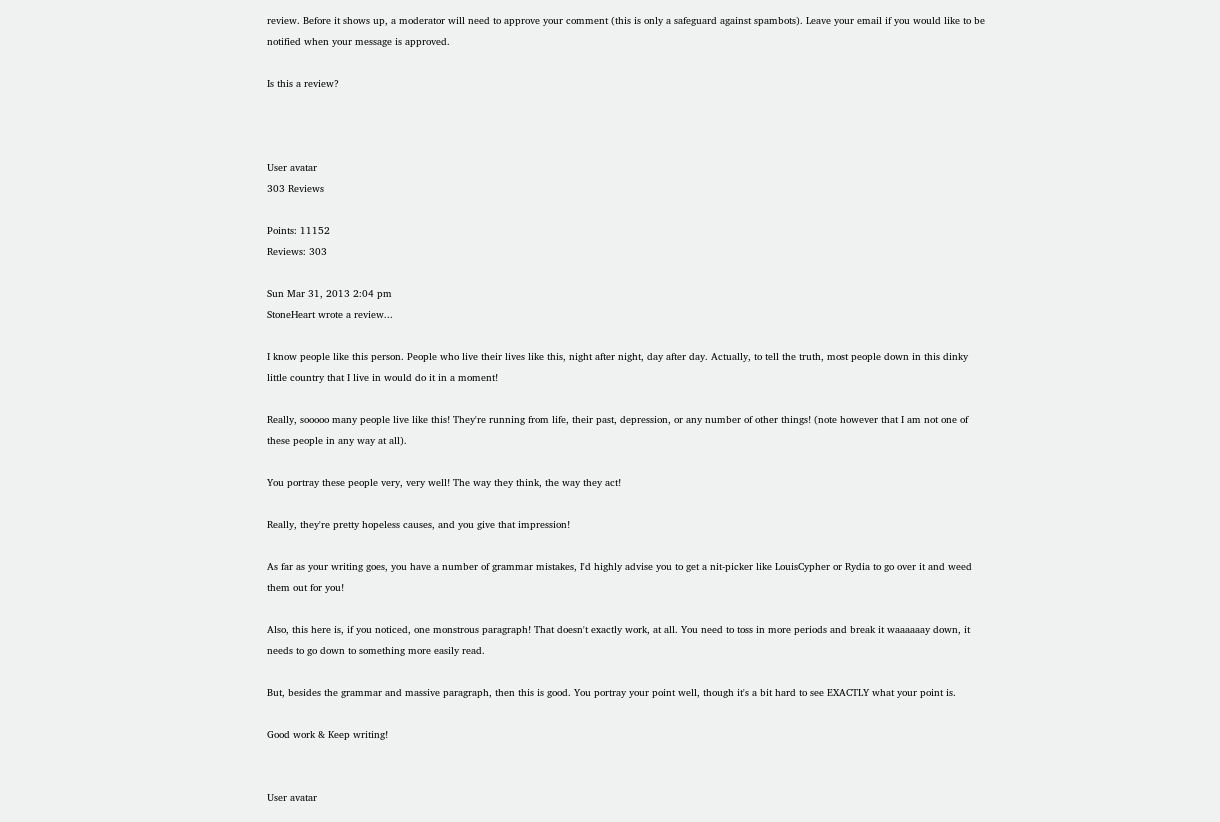review. Before it shows up, a moderator will need to approve your comment (this is only a safeguard against spambots). Leave your email if you would like to be notified when your message is approved.

Is this a review?



User avatar
303 Reviews

Points: 11152
Reviews: 303

Sun Mar 31, 2013 2:04 pm
StoneHeart wrote a review...

I know people like this person. People who live their lives like this, night after night, day after day. Actually, to tell the truth, most people down in this dinky little country that I live in would do it in a moment!

Really, sooooo many people live like this! They're running from life, their past, depression, or any number of other things! (note however that I am not one of these people in any way at all).

You portray these people very, very well! The way they think, the way they act!

Really, they're pretty hopeless causes, and you give that impression!

As far as your writing goes, you have a number of grammar mistakes, I'd highly advise you to get a nit-picker like LouisCypher or Rydia to go over it and weed them out for you!

Also, this here is, if you noticed, one monstrous paragraph! That doesn't exactly work, at all. You need to toss in more periods and break it waaaaaay down, it needs to go down to something more easily read.

But, besides the grammar and massive paragraph, then this is good. You portray your point well, though it's a bit hard to see EXACTLY what your point is.

Good work & Keep writing!


User avatar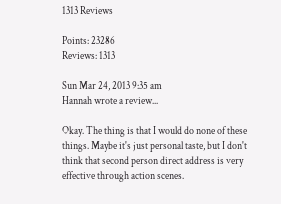1313 Reviews

Points: 23286
Reviews: 1313

Sun Mar 24, 2013 9:35 am
Hannah wrote a review...

Okay. The thing is that I would do none of these things. Maybe it's just personal taste, but I don't think that second person direct address is very effective through action scenes.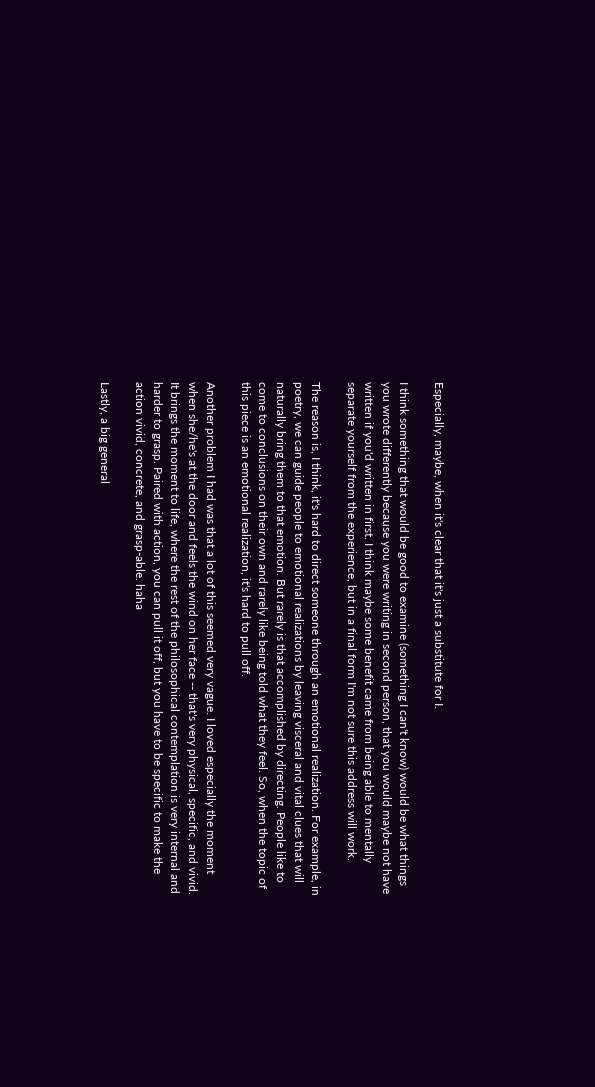Especially, maybe, when it's clear that it's just a substitute for I.

I think something that would be good to examine (something I can't know) would be what things you wrote differently because you were writing in second person, that you would maybe not have written if you'd written in first. I think maybe some benefit came from being able to mentally separate yourself from the experience, but in a final form I'm not sure this address will work.

The reason is, I think, it's hard to direct someone through an emotional realization. For example, in poetry, we can guide people to emotional realizations by leaving visceral and vital clues that will naturally bring them to that emotion. But rarely is that accomplished by directing. People like to come to conclusions on their own and rarely like being told what they feel. So, when the topic of this piece is an emotional realization, it's hard to pull off.

Another problem I had was that a lot of this seemed very vague. I loved especially the moment when she/he's at the door and feels the wind on her face -- that's very physical, specific, and vivid. It brings the moment to life, where the rest of the philosophical contemplation is very internal and harder to grasp. Paired with action, you can pull it off, but you have to be specific to make the action vivid, concrete, and grasp-able. haha

Lastly, a big general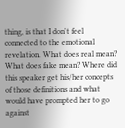thing, is that I don't feel connected to the emotional revelation. What does real mean? What does fake mean? Where did this speaker get his/her concepts of those definitions and what would have prompted her to go against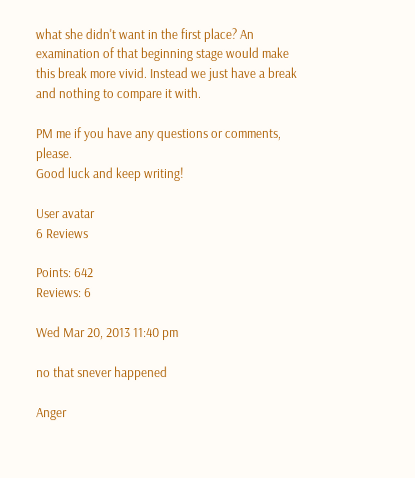what she didn't want in the first place? An examination of that beginning stage would make this break more vivid. Instead we just have a break and nothing to compare it with.

PM me if you have any questions or comments, please.
Good luck and keep writing!

User avatar
6 Reviews

Points: 642
Reviews: 6

Wed Mar 20, 2013 11:40 pm

no that snever happened

Anger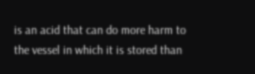is an acid that can do more harm to the vessel in which it is stored than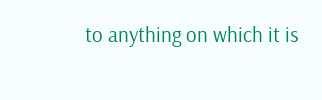to anything on which it is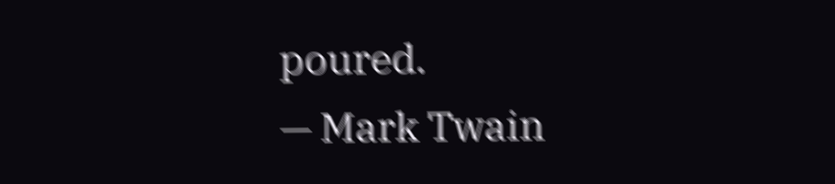poured.
— Mark Twain